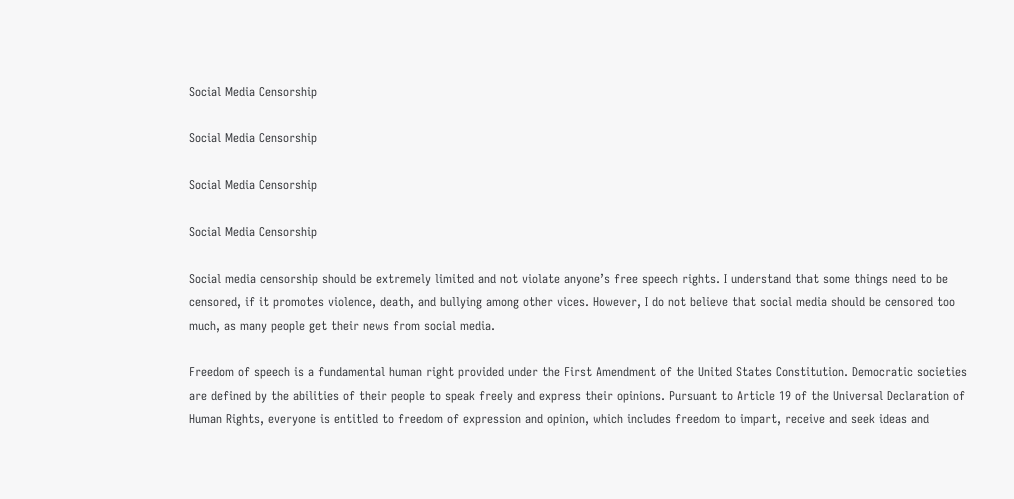Social Media Censorship

Social Media Censorship

Social Media Censorship

Social Media Censorship

Social media censorship should be extremely limited and not violate anyone’s free speech rights. I understand that some things need to be censored, if it promotes violence, death, and bullying among other vices. However, I do not believe that social media should be censored too much, as many people get their news from social media.

Freedom of speech is a fundamental human right provided under the First Amendment of the United States Constitution. Democratic societies are defined by the abilities of their people to speak freely and express their opinions. Pursuant to Article 19 of the Universal Declaration of Human Rights, everyone is entitled to freedom of expression and opinion, which includes freedom to impart, receive and seek ideas and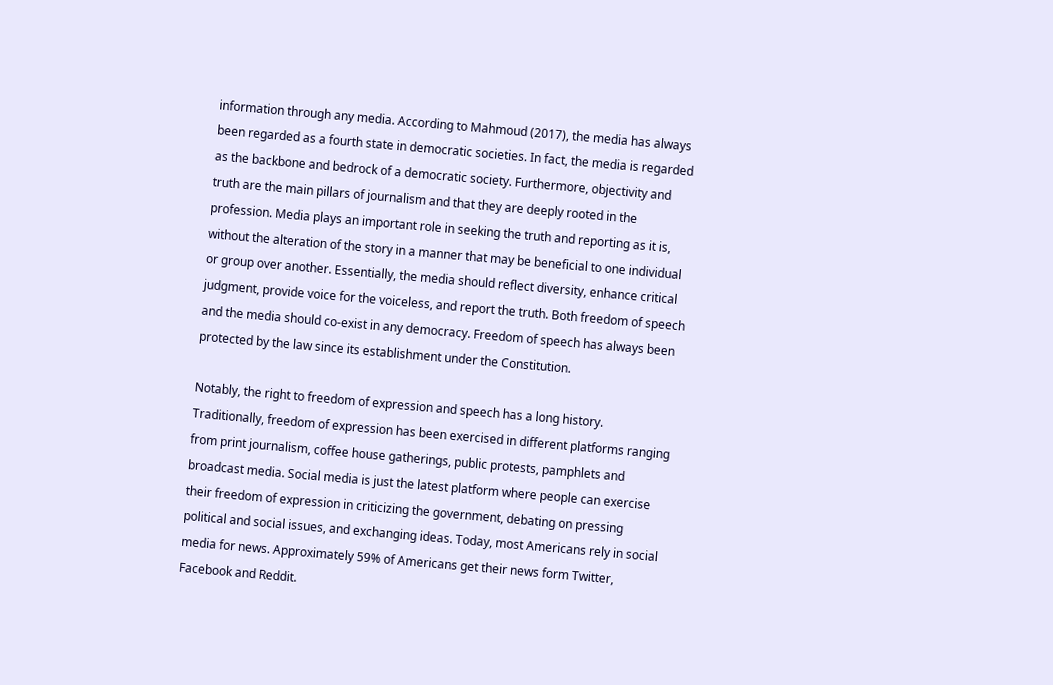information through any media. According to Mahmoud (2017), the media has always been regarded as a fourth state in democratic societies. In fact, the media is regarded as the backbone and bedrock of a democratic society. Furthermore, objectivity and truth are the main pillars of journalism and that they are deeply rooted in the profession. Media plays an important role in seeking the truth and reporting as it is, without the alteration of the story in a manner that may be beneficial to one individual or group over another. Essentially, the media should reflect diversity, enhance critical judgment, provide voice for the voiceless, and report the truth. Both freedom of speech and the media should co-exist in any democracy. Freedom of speech has always been protected by the law since its establishment under the Constitution.

Notably, the right to freedom of expression and speech has a long history. Traditionally, freedom of expression has been exercised in different platforms ranging from print journalism, coffee house gatherings, public protests, pamphlets and broadcast media. Social media is just the latest platform where people can exercise their freedom of expression in criticizing the government, debating on pressing political and social issues, and exchanging ideas. Today, most Americans rely in social media for news. Approximately 59% of Americans get their news form Twitter, Facebook and Reddit.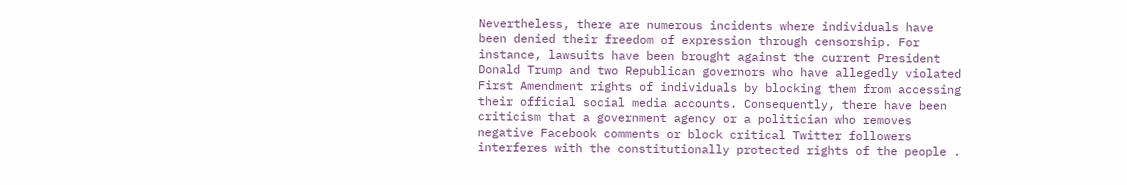Nevertheless, there are numerous incidents where individuals have been denied their freedom of expression through censorship. For instance, lawsuits have been brought against the current President Donald Trump and two Republican governors who have allegedly violated First Amendment rights of individuals by blocking them from accessing their official social media accounts. Consequently, there have been criticism that a government agency or a politician who removes negative Facebook comments or block critical Twitter followers interferes with the constitutionally protected rights of the people .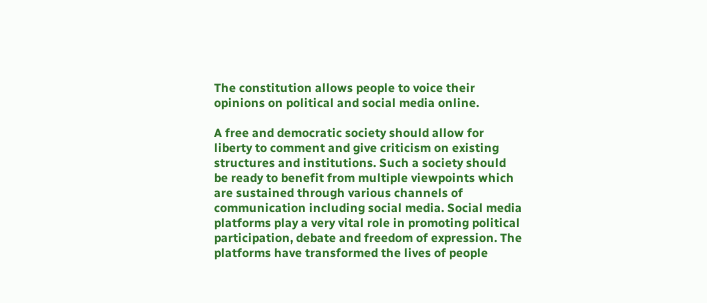The constitution allows people to voice their opinions on political and social media online.

A free and democratic society should allow for liberty to comment and give criticism on existing structures and institutions. Such a society should be ready to benefit from multiple viewpoints which are sustained through various channels of communication including social media. Social media platforms play a very vital role in promoting political participation, debate and freedom of expression. The platforms have transformed the lives of people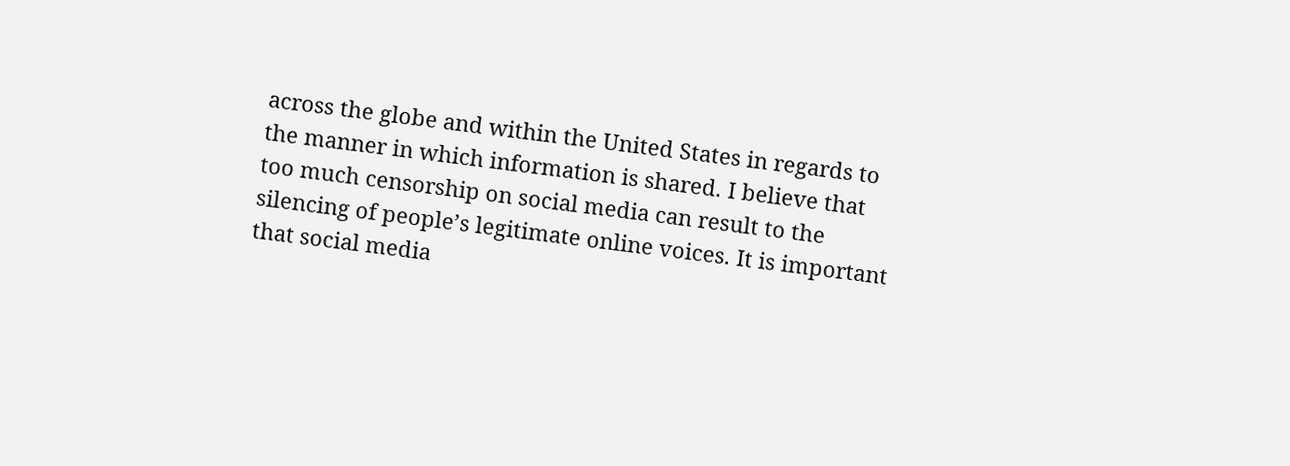across the globe and within the United States in regards to the manner in which information is shared. I believe that too much censorship on social media can result to the silencing of people’s legitimate online voices. It is important that social media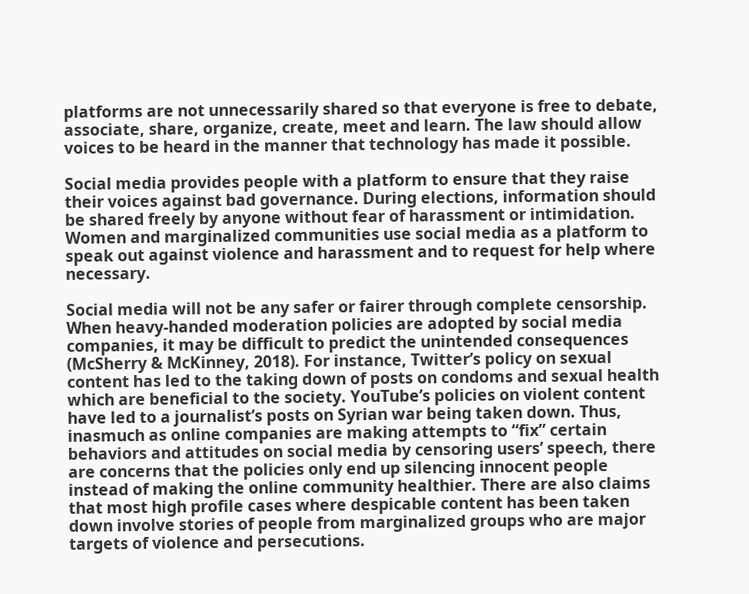platforms are not unnecessarily shared so that everyone is free to debate, associate, share, organize, create, meet and learn. The law should allow voices to be heard in the manner that technology has made it possible.

Social media provides people with a platform to ensure that they raise their voices against bad governance. During elections, information should be shared freely by anyone without fear of harassment or intimidation. Women and marginalized communities use social media as a platform to speak out against violence and harassment and to request for help where necessary.

Social media will not be any safer or fairer through complete censorship. When heavy-handed moderation policies are adopted by social media companies, it may be difficult to predict the unintended consequences (McSherry & McKinney, 2018). For instance, Twitter’s policy on sexual content has led to the taking down of posts on condoms and sexual health which are beneficial to the society. YouTube’s policies on violent content have led to a journalist’s posts on Syrian war being taken down. Thus, inasmuch as online companies are making attempts to “fix” certain behaviors and attitudes on social media by censoring users’ speech, there are concerns that the policies only end up silencing innocent people instead of making the online community healthier. There are also claims that most high profile cases where despicable content has been taken down involve stories of people from marginalized groups who are major targets of violence and persecutions.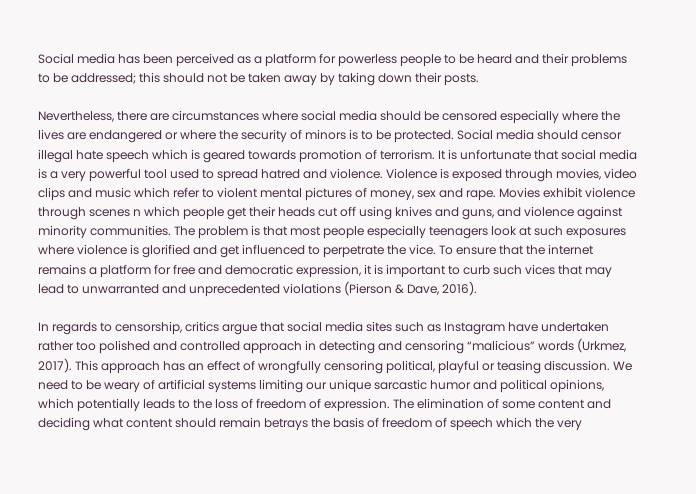Social media has been perceived as a platform for powerless people to be heard and their problems to be addressed; this should not be taken away by taking down their posts.

Nevertheless, there are circumstances where social media should be censored especially where the lives are endangered or where the security of minors is to be protected. Social media should censor illegal hate speech which is geared towards promotion of terrorism. It is unfortunate that social media is a very powerful tool used to spread hatred and violence. Violence is exposed through movies, video clips and music which refer to violent mental pictures of money, sex and rape. Movies exhibit violence through scenes n which people get their heads cut off using knives and guns, and violence against minority communities. The problem is that most people especially teenagers look at such exposures where violence is glorified and get influenced to perpetrate the vice. To ensure that the internet remains a platform for free and democratic expression, it is important to curb such vices that may lead to unwarranted and unprecedented violations (Pierson & Dave, 2016).

In regards to censorship, critics argue that social media sites such as Instagram have undertaken rather too polished and controlled approach in detecting and censoring “malicious” words (Urkmez, 2017). This approach has an effect of wrongfully censoring political, playful or teasing discussion. We need to be weary of artificial systems limiting our unique sarcastic humor and political opinions, which potentially leads to the loss of freedom of expression. The elimination of some content and deciding what content should remain betrays the basis of freedom of speech which the very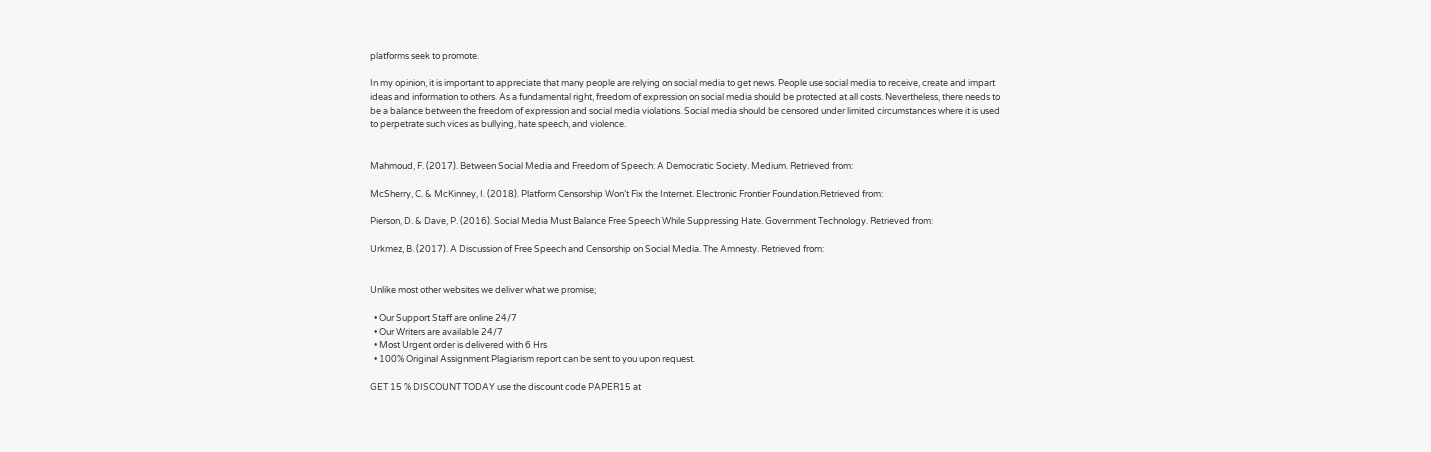platforms seek to promote.

In my opinion, it is important to appreciate that many people are relying on social media to get news. People use social media to receive, create and impart ideas and information to others. As a fundamental right, freedom of expression on social media should be protected at all costs. Nevertheless, there needs to be a balance between the freedom of expression and social media violations. Social media should be censored under limited circumstances where it is used to perpetrate such vices as bullying, hate speech, and violence.


Mahmoud, F. (2017). Between Social Media and Freedom of Speech: A Democratic Society. Medium. Retrieved from:

McSherry, C. & McKinney, I. (2018). Platform Censorship Won’t Fix the Internet. Electronic Frontier Foundation.Retrieved from:

Pierson, D. & Dave, P. (2016). Social Media Must Balance Free Speech While Suppressing Hate. Government Technology. Retrieved from:

Urkmez, B. (2017). A Discussion of Free Speech and Censorship on Social Media. The Amnesty. Retrieved from:


Unlike most other websites we deliver what we promise;

  • Our Support Staff are online 24/7
  • Our Writers are available 24/7
  • Most Urgent order is delivered with 6 Hrs
  • 100% Original Assignment Plagiarism report can be sent to you upon request.

GET 15 % DISCOUNT TODAY use the discount code PAPER15 at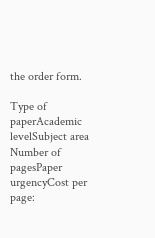the order form.

Type of paperAcademic levelSubject area
Number of pagesPaper urgencyCost per page: